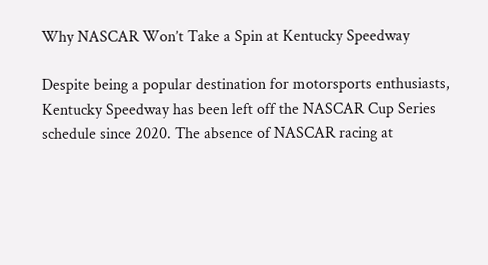Why NASCAR Won’t Take a Spin at Kentucky Speedway

Despite being a popular destination for motorsports enthusiasts, Kentucky Speedway has been left off the NASCAR Cup Series schedule since 2020. The absence of NASCAR racing at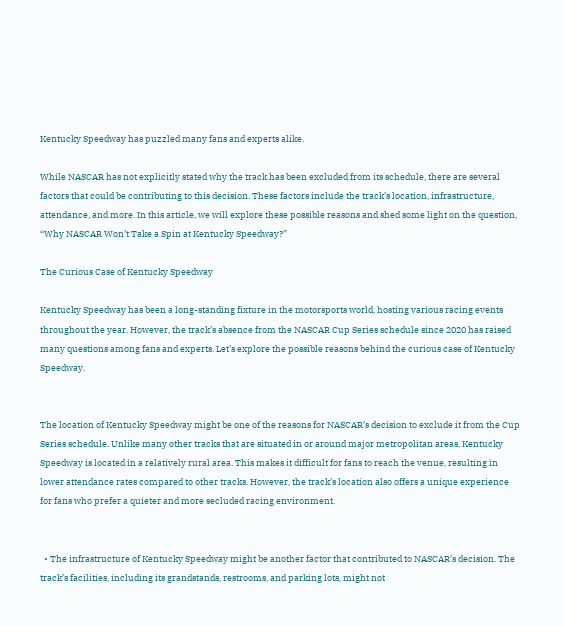Kentucky Speedway has puzzled many fans and experts alike.

While NASCAR has not explicitly stated why the track has been excluded from its schedule, there are several factors that could be contributing to this decision. These factors include the track’s location, infrastructure, attendance, and more. In this article, we will explore these possible reasons and shed some light on the question, “Why NASCAR Won’t Take a Spin at Kentucky Speedway?”

The Curious Case of Kentucky Speedway

Kentucky Speedway has been a long-standing fixture in the motorsports world, hosting various racing events throughout the year. However, the track’s absence from the NASCAR Cup Series schedule since 2020 has raised many questions among fans and experts. Let’s explore the possible reasons behind the curious case of Kentucky Speedway.


The location of Kentucky Speedway might be one of the reasons for NASCAR’s decision to exclude it from the Cup Series schedule. Unlike many other tracks that are situated in or around major metropolitan areas, Kentucky Speedway is located in a relatively rural area. This makes it difficult for fans to reach the venue, resulting in lower attendance rates compared to other tracks. However, the track’s location also offers a unique experience for fans who prefer a quieter and more secluded racing environment.


  • The infrastructure of Kentucky Speedway might be another factor that contributed to NASCAR’s decision. The track’s facilities, including its grandstands, restrooms, and parking lots, might not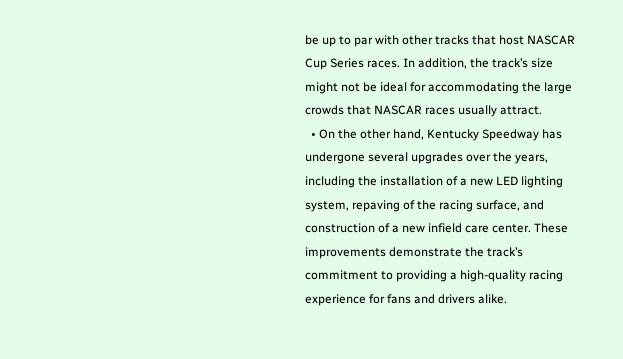be up to par with other tracks that host NASCAR Cup Series races. In addition, the track’s size might not be ideal for accommodating the large crowds that NASCAR races usually attract.
  • On the other hand, Kentucky Speedway has undergone several upgrades over the years, including the installation of a new LED lighting system, repaving of the racing surface, and construction of a new infield care center. These improvements demonstrate the track’s commitment to providing a high-quality racing experience for fans and drivers alike.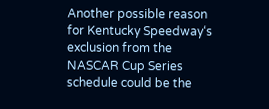Another possible reason for Kentucky Speedway‘s exclusion from the NASCAR Cup Series schedule could be the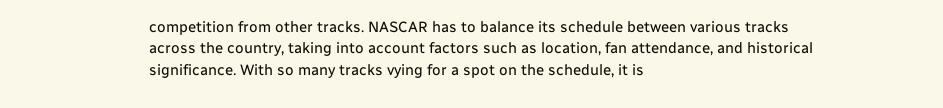competition from other tracks. NASCAR has to balance its schedule between various tracks across the country, taking into account factors such as location, fan attendance, and historical significance. With so many tracks vying for a spot on the schedule, it is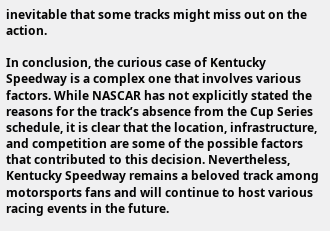inevitable that some tracks might miss out on the action.

In conclusion, the curious case of Kentucky Speedway is a complex one that involves various factors. While NASCAR has not explicitly stated the reasons for the track’s absence from the Cup Series schedule, it is clear that the location, infrastructure, and competition are some of the possible factors that contributed to this decision. Nevertheless, Kentucky Speedway remains a beloved track among motorsports fans and will continue to host various racing events in the future.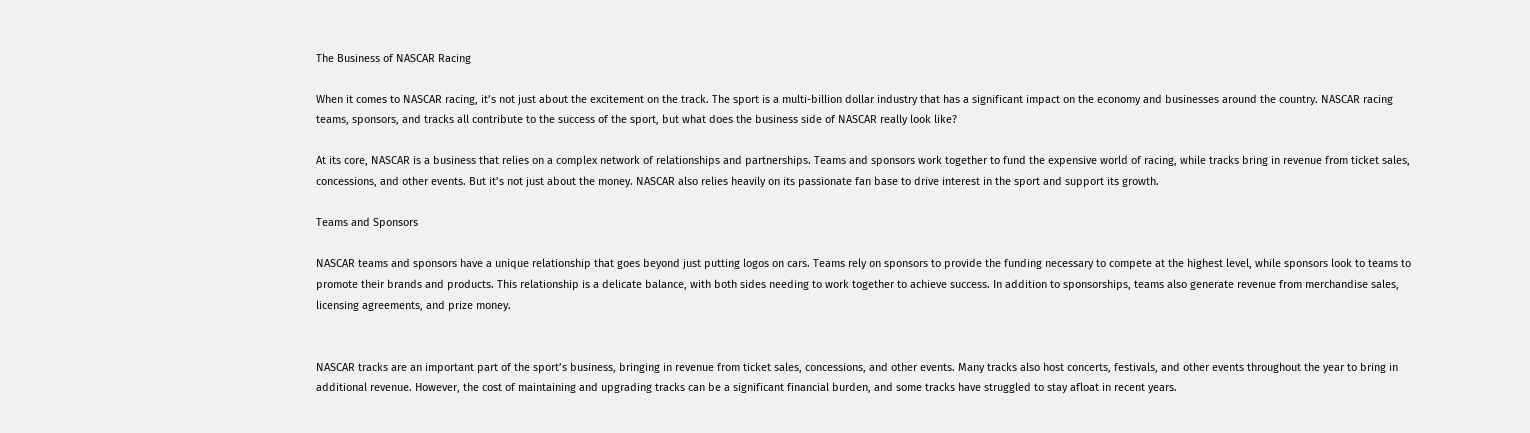The Business of NASCAR Racing

When it comes to NASCAR racing, it’s not just about the excitement on the track. The sport is a multi-billion dollar industry that has a significant impact on the economy and businesses around the country. NASCAR racing teams, sponsors, and tracks all contribute to the success of the sport, but what does the business side of NASCAR really look like?

At its core, NASCAR is a business that relies on a complex network of relationships and partnerships. Teams and sponsors work together to fund the expensive world of racing, while tracks bring in revenue from ticket sales, concessions, and other events. But it’s not just about the money. NASCAR also relies heavily on its passionate fan base to drive interest in the sport and support its growth.

Teams and Sponsors

NASCAR teams and sponsors have a unique relationship that goes beyond just putting logos on cars. Teams rely on sponsors to provide the funding necessary to compete at the highest level, while sponsors look to teams to promote their brands and products. This relationship is a delicate balance, with both sides needing to work together to achieve success. In addition to sponsorships, teams also generate revenue from merchandise sales, licensing agreements, and prize money.


NASCAR tracks are an important part of the sport’s business, bringing in revenue from ticket sales, concessions, and other events. Many tracks also host concerts, festivals, and other events throughout the year to bring in additional revenue. However, the cost of maintaining and upgrading tracks can be a significant financial burden, and some tracks have struggled to stay afloat in recent years.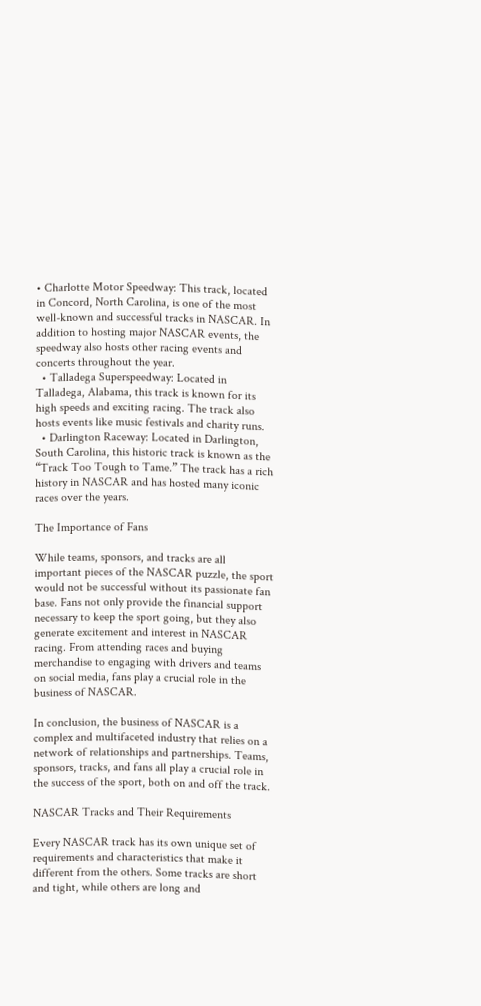• Charlotte Motor Speedway: This track, located in Concord, North Carolina, is one of the most well-known and successful tracks in NASCAR. In addition to hosting major NASCAR events, the speedway also hosts other racing events and concerts throughout the year.
  • Talladega Superspeedway: Located in Talladega, Alabama, this track is known for its high speeds and exciting racing. The track also hosts events like music festivals and charity runs.
  • Darlington Raceway: Located in Darlington, South Carolina, this historic track is known as the “Track Too Tough to Tame.” The track has a rich history in NASCAR and has hosted many iconic races over the years.

The Importance of Fans

While teams, sponsors, and tracks are all important pieces of the NASCAR puzzle, the sport would not be successful without its passionate fan base. Fans not only provide the financial support necessary to keep the sport going, but they also generate excitement and interest in NASCAR racing. From attending races and buying merchandise to engaging with drivers and teams on social media, fans play a crucial role in the business of NASCAR.

In conclusion, the business of NASCAR is a complex and multifaceted industry that relies on a network of relationships and partnerships. Teams, sponsors, tracks, and fans all play a crucial role in the success of the sport, both on and off the track.

NASCAR Tracks and Their Requirements

Every NASCAR track has its own unique set of requirements and characteristics that make it different from the others. Some tracks are short and tight, while others are long and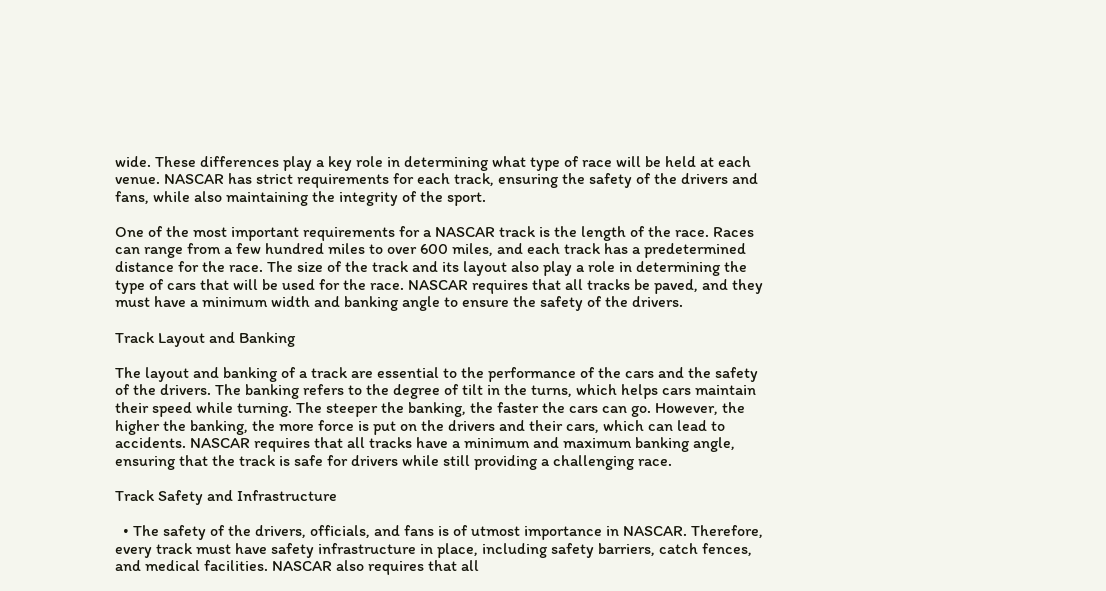wide. These differences play a key role in determining what type of race will be held at each venue. NASCAR has strict requirements for each track, ensuring the safety of the drivers and fans, while also maintaining the integrity of the sport.

One of the most important requirements for a NASCAR track is the length of the race. Races can range from a few hundred miles to over 600 miles, and each track has a predetermined distance for the race. The size of the track and its layout also play a role in determining the type of cars that will be used for the race. NASCAR requires that all tracks be paved, and they must have a minimum width and banking angle to ensure the safety of the drivers.

Track Layout and Banking

The layout and banking of a track are essential to the performance of the cars and the safety of the drivers. The banking refers to the degree of tilt in the turns, which helps cars maintain their speed while turning. The steeper the banking, the faster the cars can go. However, the higher the banking, the more force is put on the drivers and their cars, which can lead to accidents. NASCAR requires that all tracks have a minimum and maximum banking angle, ensuring that the track is safe for drivers while still providing a challenging race.

Track Safety and Infrastructure

  • The safety of the drivers, officials, and fans is of utmost importance in NASCAR. Therefore, every track must have safety infrastructure in place, including safety barriers, catch fences, and medical facilities. NASCAR also requires that all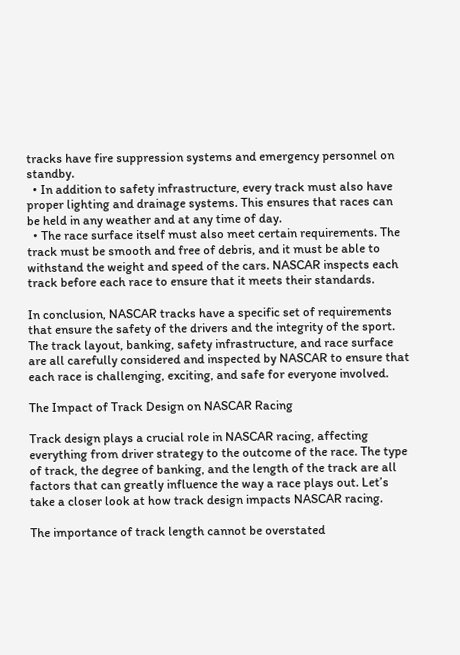tracks have fire suppression systems and emergency personnel on standby.
  • In addition to safety infrastructure, every track must also have proper lighting and drainage systems. This ensures that races can be held in any weather and at any time of day.
  • The race surface itself must also meet certain requirements. The track must be smooth and free of debris, and it must be able to withstand the weight and speed of the cars. NASCAR inspects each track before each race to ensure that it meets their standards.

In conclusion, NASCAR tracks have a specific set of requirements that ensure the safety of the drivers and the integrity of the sport. The track layout, banking, safety infrastructure, and race surface are all carefully considered and inspected by NASCAR to ensure that each race is challenging, exciting, and safe for everyone involved.

The Impact of Track Design on NASCAR Racing

Track design plays a crucial role in NASCAR racing, affecting everything from driver strategy to the outcome of the race. The type of track, the degree of banking, and the length of the track are all factors that can greatly influence the way a race plays out. Let’s take a closer look at how track design impacts NASCAR racing.

The importance of track length cannot be overstated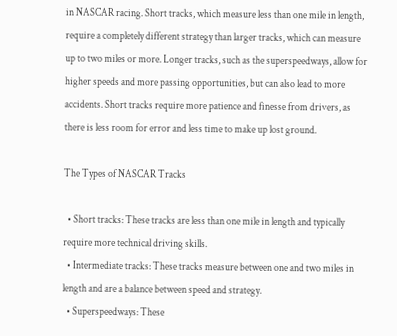in NASCAR racing. Short tracks, which measure less than one mile in length, require a completely different strategy than larger tracks, which can measure up to two miles or more. Longer tracks, such as the superspeedways, allow for higher speeds and more passing opportunities, but can also lead to more accidents. Short tracks require more patience and finesse from drivers, as there is less room for error and less time to make up lost ground.

The Types of NASCAR Tracks

  • Short tracks: These tracks are less than one mile in length and typically require more technical driving skills.
  • Intermediate tracks: These tracks measure between one and two miles in length and are a balance between speed and strategy.
  • Superspeedways: These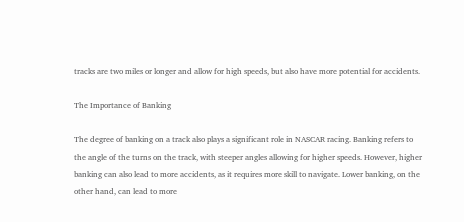tracks are two miles or longer and allow for high speeds, but also have more potential for accidents.

The Importance of Banking

The degree of banking on a track also plays a significant role in NASCAR racing. Banking refers to the angle of the turns on the track, with steeper angles allowing for higher speeds. However, higher banking can also lead to more accidents, as it requires more skill to navigate. Lower banking, on the other hand, can lead to more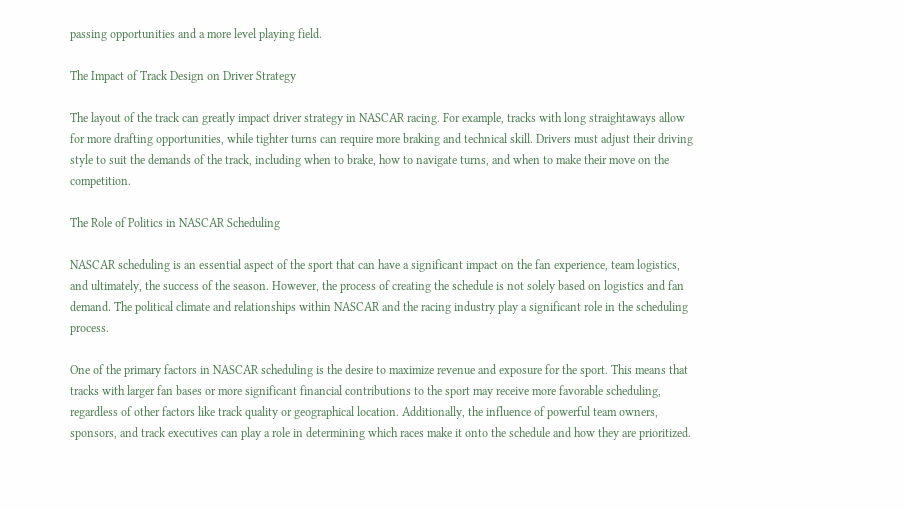passing opportunities and a more level playing field.

The Impact of Track Design on Driver Strategy

The layout of the track can greatly impact driver strategy in NASCAR racing. For example, tracks with long straightaways allow for more drafting opportunities, while tighter turns can require more braking and technical skill. Drivers must adjust their driving style to suit the demands of the track, including when to brake, how to navigate turns, and when to make their move on the competition.

The Role of Politics in NASCAR Scheduling

NASCAR scheduling is an essential aspect of the sport that can have a significant impact on the fan experience, team logistics, and ultimately, the success of the season. However, the process of creating the schedule is not solely based on logistics and fan demand. The political climate and relationships within NASCAR and the racing industry play a significant role in the scheduling process.

One of the primary factors in NASCAR scheduling is the desire to maximize revenue and exposure for the sport. This means that tracks with larger fan bases or more significant financial contributions to the sport may receive more favorable scheduling, regardless of other factors like track quality or geographical location. Additionally, the influence of powerful team owners, sponsors, and track executives can play a role in determining which races make it onto the schedule and how they are prioritized.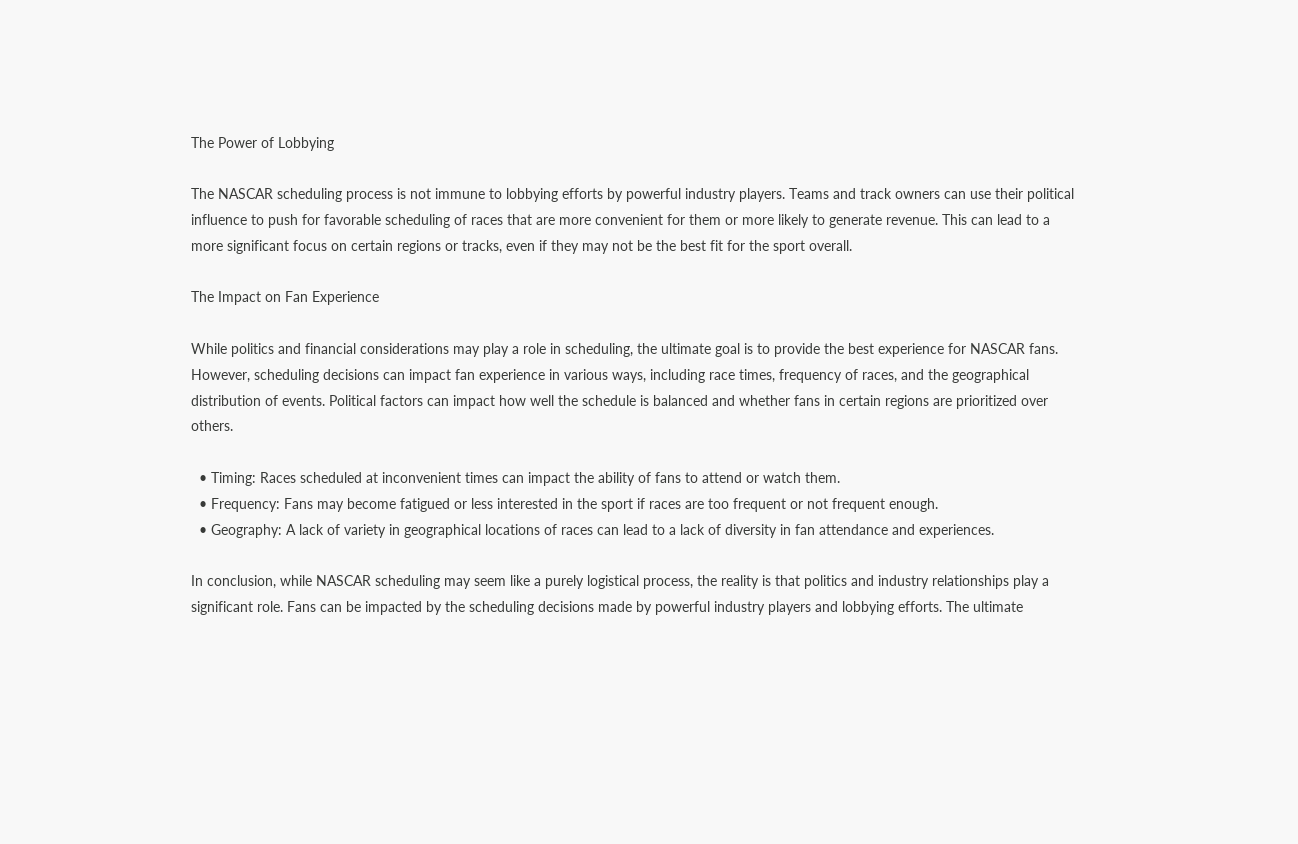The Power of Lobbying

The NASCAR scheduling process is not immune to lobbying efforts by powerful industry players. Teams and track owners can use their political influence to push for favorable scheduling of races that are more convenient for them or more likely to generate revenue. This can lead to a more significant focus on certain regions or tracks, even if they may not be the best fit for the sport overall.

The Impact on Fan Experience

While politics and financial considerations may play a role in scheduling, the ultimate goal is to provide the best experience for NASCAR fans. However, scheduling decisions can impact fan experience in various ways, including race times, frequency of races, and the geographical distribution of events. Political factors can impact how well the schedule is balanced and whether fans in certain regions are prioritized over others.

  • Timing: Races scheduled at inconvenient times can impact the ability of fans to attend or watch them.
  • Frequency: Fans may become fatigued or less interested in the sport if races are too frequent or not frequent enough.
  • Geography: A lack of variety in geographical locations of races can lead to a lack of diversity in fan attendance and experiences.

In conclusion, while NASCAR scheduling may seem like a purely logistical process, the reality is that politics and industry relationships play a significant role. Fans can be impacted by the scheduling decisions made by powerful industry players and lobbying efforts. The ultimate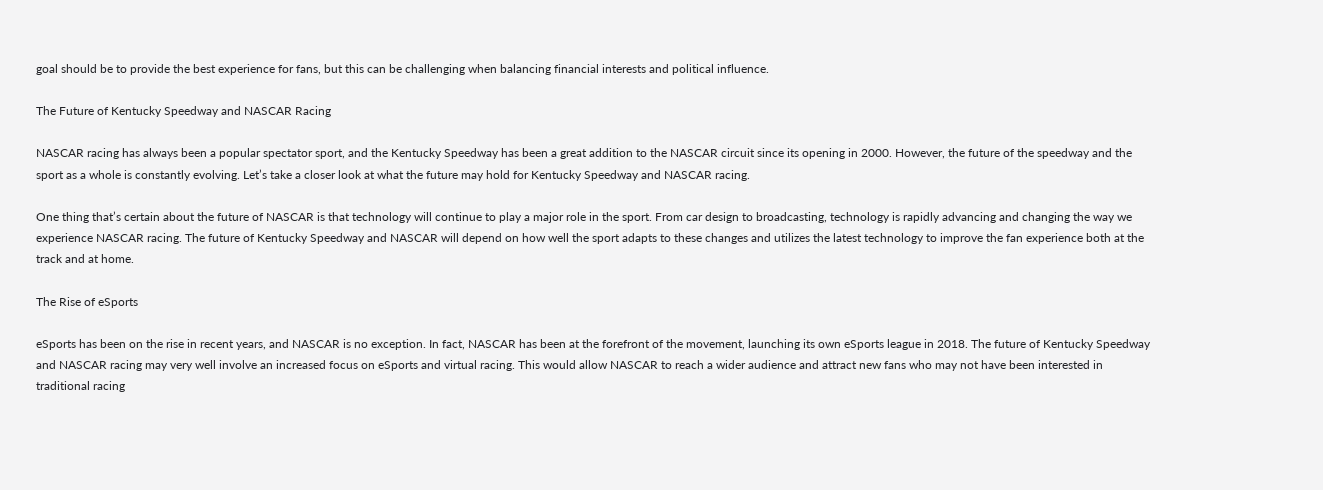goal should be to provide the best experience for fans, but this can be challenging when balancing financial interests and political influence.

The Future of Kentucky Speedway and NASCAR Racing

NASCAR racing has always been a popular spectator sport, and the Kentucky Speedway has been a great addition to the NASCAR circuit since its opening in 2000. However, the future of the speedway and the sport as a whole is constantly evolving. Let’s take a closer look at what the future may hold for Kentucky Speedway and NASCAR racing.

One thing that’s certain about the future of NASCAR is that technology will continue to play a major role in the sport. From car design to broadcasting, technology is rapidly advancing and changing the way we experience NASCAR racing. The future of Kentucky Speedway and NASCAR will depend on how well the sport adapts to these changes and utilizes the latest technology to improve the fan experience both at the track and at home.

The Rise of eSports

eSports has been on the rise in recent years, and NASCAR is no exception. In fact, NASCAR has been at the forefront of the movement, launching its own eSports league in 2018. The future of Kentucky Speedway and NASCAR racing may very well involve an increased focus on eSports and virtual racing. This would allow NASCAR to reach a wider audience and attract new fans who may not have been interested in traditional racing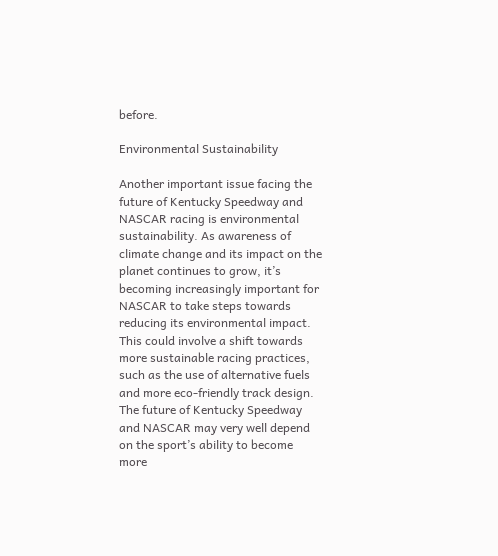before.

Environmental Sustainability

Another important issue facing the future of Kentucky Speedway and NASCAR racing is environmental sustainability. As awareness of climate change and its impact on the planet continues to grow, it’s becoming increasingly important for NASCAR to take steps towards reducing its environmental impact. This could involve a shift towards more sustainable racing practices, such as the use of alternative fuels and more eco-friendly track design. The future of Kentucky Speedway and NASCAR may very well depend on the sport’s ability to become more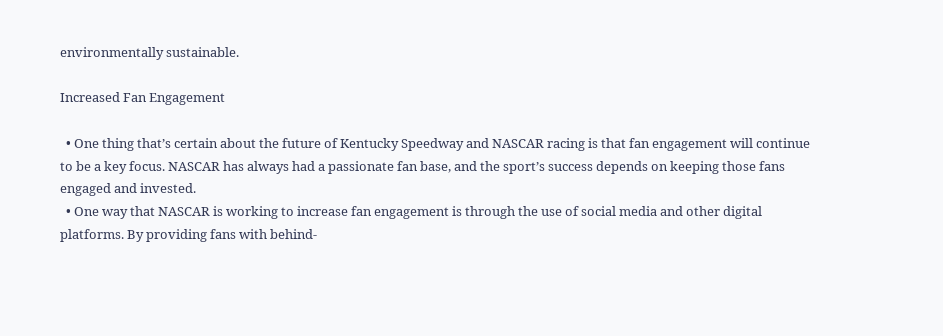environmentally sustainable.

Increased Fan Engagement

  • One thing that’s certain about the future of Kentucky Speedway and NASCAR racing is that fan engagement will continue to be a key focus. NASCAR has always had a passionate fan base, and the sport’s success depends on keeping those fans engaged and invested.
  • One way that NASCAR is working to increase fan engagement is through the use of social media and other digital platforms. By providing fans with behind-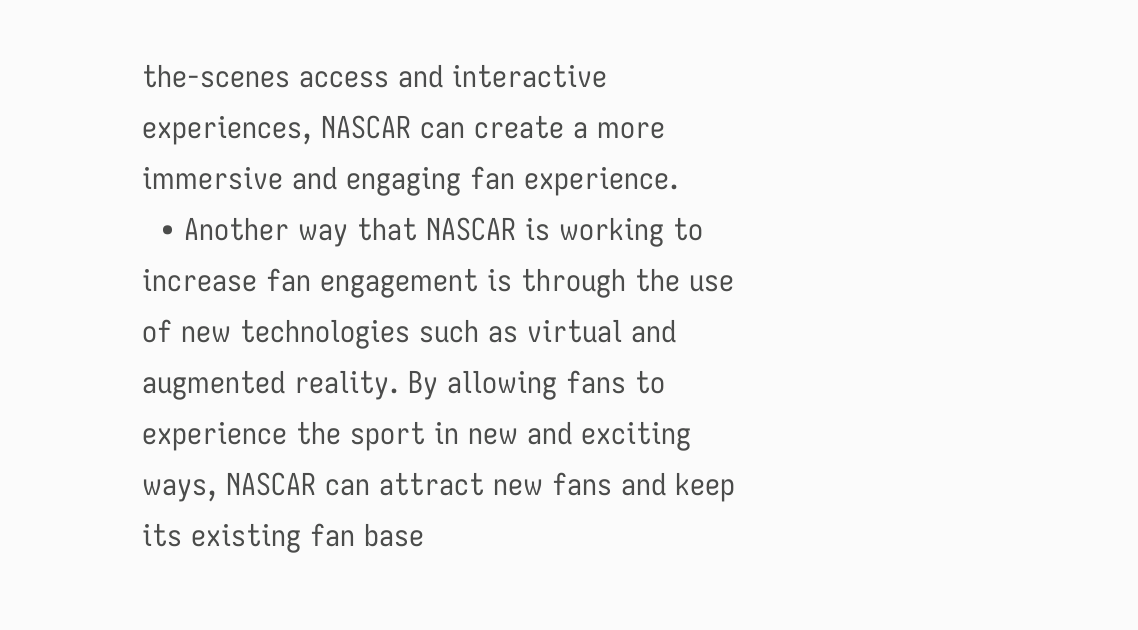the-scenes access and interactive experiences, NASCAR can create a more immersive and engaging fan experience.
  • Another way that NASCAR is working to increase fan engagement is through the use of new technologies such as virtual and augmented reality. By allowing fans to experience the sport in new and exciting ways, NASCAR can attract new fans and keep its existing fan base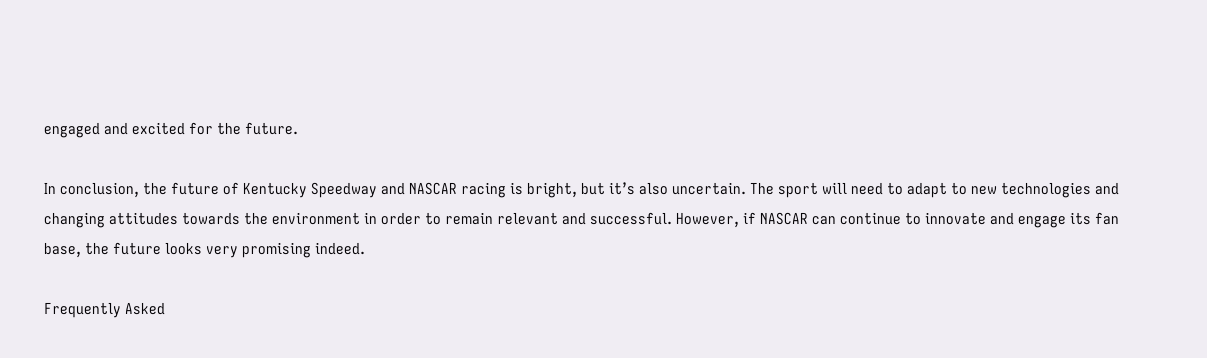engaged and excited for the future.

In conclusion, the future of Kentucky Speedway and NASCAR racing is bright, but it’s also uncertain. The sport will need to adapt to new technologies and changing attitudes towards the environment in order to remain relevant and successful. However, if NASCAR can continue to innovate and engage its fan base, the future looks very promising indeed.

Frequently Asked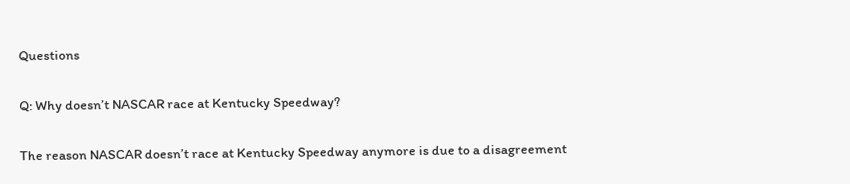Questions

Q: Why doesn’t NASCAR race at Kentucky Speedway?

The reason NASCAR doesn’t race at Kentucky Speedway anymore is due to a disagreement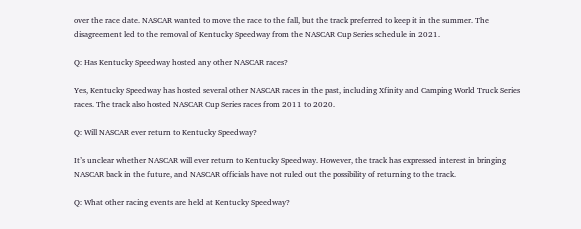over the race date. NASCAR wanted to move the race to the fall, but the track preferred to keep it in the summer. The disagreement led to the removal of Kentucky Speedway from the NASCAR Cup Series schedule in 2021.

Q: Has Kentucky Speedway hosted any other NASCAR races?

Yes, Kentucky Speedway has hosted several other NASCAR races in the past, including Xfinity and Camping World Truck Series races. The track also hosted NASCAR Cup Series races from 2011 to 2020.

Q: Will NASCAR ever return to Kentucky Speedway?

It’s unclear whether NASCAR will ever return to Kentucky Speedway. However, the track has expressed interest in bringing NASCAR back in the future, and NASCAR officials have not ruled out the possibility of returning to the track.

Q: What other racing events are held at Kentucky Speedway?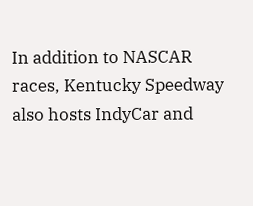In addition to NASCAR races, Kentucky Speedway also hosts IndyCar and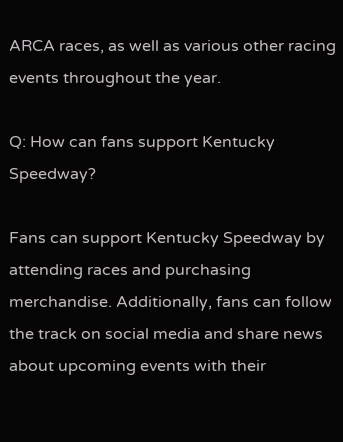ARCA races, as well as various other racing events throughout the year.

Q: How can fans support Kentucky Speedway?

Fans can support Kentucky Speedway by attending races and purchasing merchandise. Additionally, fans can follow the track on social media and share news about upcoming events with their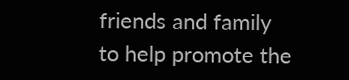friends and family to help promote the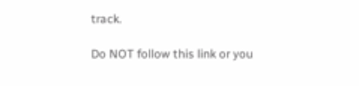track.

Do NOT follow this link or you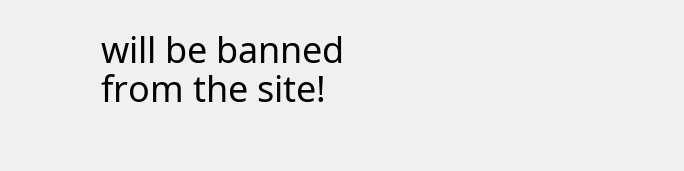will be banned from the site!